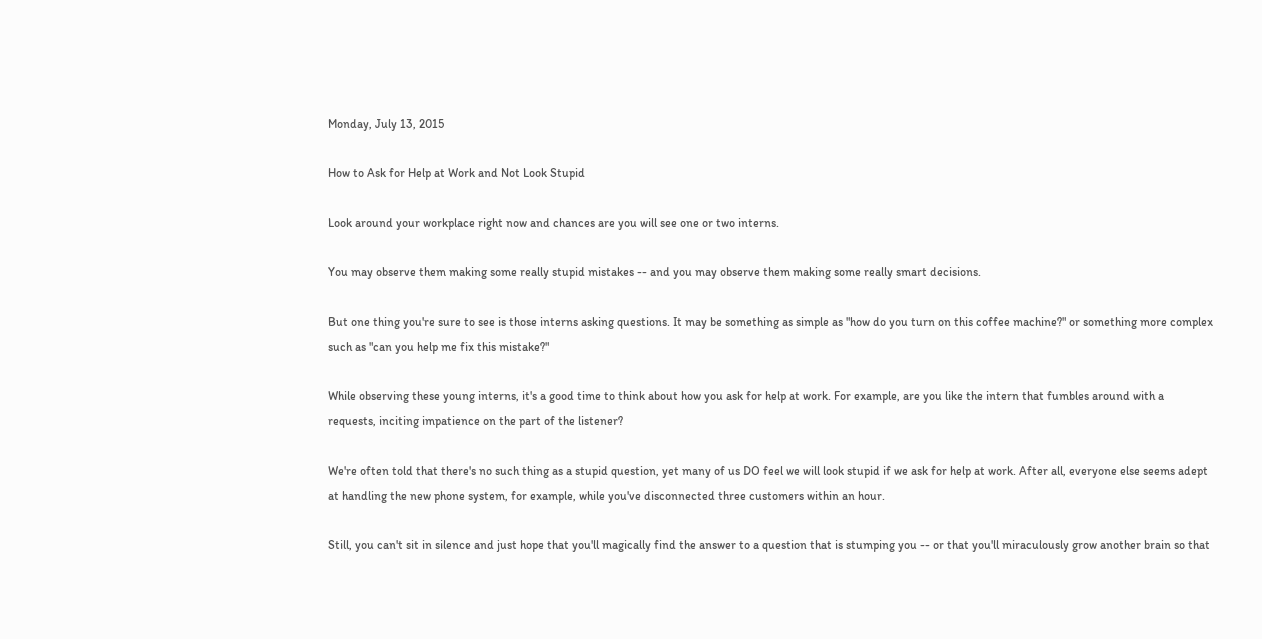Monday, July 13, 2015

How to Ask for Help at Work and Not Look Stupid

Look around your workplace right now and chances are you will see one or two interns.

You may observe them making some really stupid mistakes -- and you may observe them making some really smart decisions.

But one thing you're sure to see is those interns asking questions. It may be something as simple as "how do you turn on this coffee machine?" or something more complex such as "can you help me fix this mistake?"

While observing these young interns, it's a good time to think about how you ask for help at work. For example, are you like the intern that fumbles around with a requests, inciting impatience on the part of the listener?

We're often told that there's no such thing as a stupid question, yet many of us DO feel we will look stupid if we ask for help at work. After all, everyone else seems adept at handling the new phone system, for example, while you've disconnected three customers within an hour.

Still, you can't sit in silence and just hope that you'll magically find the answer to a question that is stumping you -- or that you'll miraculously grow another brain so that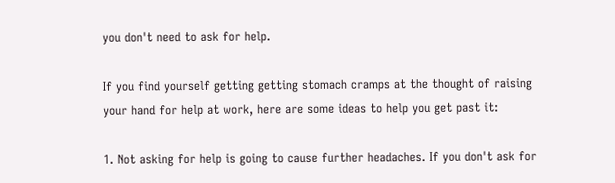you don't need to ask for help.

If you find yourself getting getting stomach cramps at the thought of raising your hand for help at work, here are some ideas to help you get past it:

1. Not asking for help is going to cause further headaches. If you don't ask for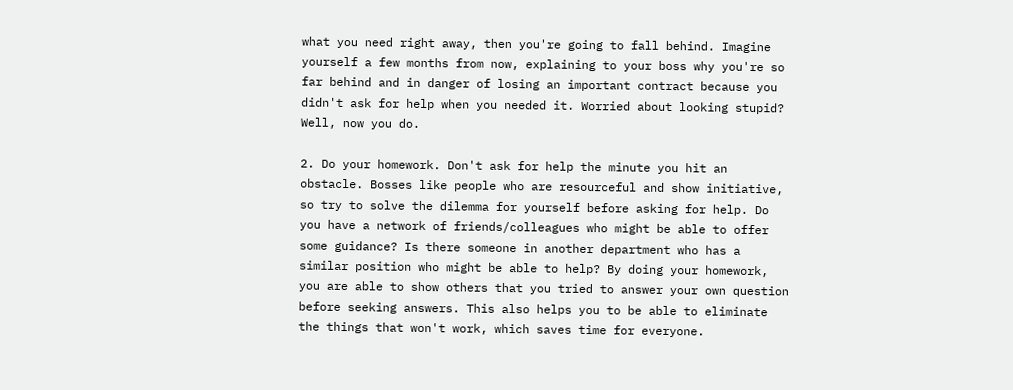what you need right away, then you're going to fall behind. Imagine yourself a few months from now, explaining to your boss why you're so far behind and in danger of losing an important contract because you didn't ask for help when you needed it. Worried about looking stupid? Well, now you do.

2. Do your homework. Don't ask for help the minute you hit an obstacle. Bosses like people who are resourceful and show initiative, so try to solve the dilemma for yourself before asking for help. Do you have a network of friends/colleagues who might be able to offer some guidance? Is there someone in another department who has a similar position who might be able to help? By doing your homework, you are able to show others that you tried to answer your own question before seeking answers. This also helps you to be able to eliminate the things that won't work, which saves time for everyone.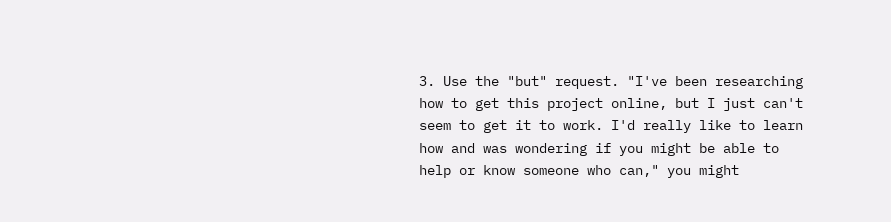3. Use the "but" request. "I've been researching how to get this project online, but I just can't seem to get it to work. I'd really like to learn how and was wondering if you might be able to help or know someone who can," you might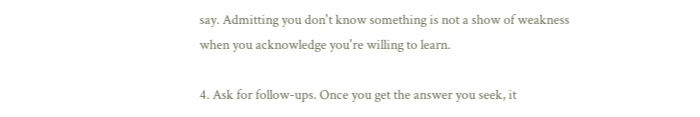say. Admitting you don't know something is not a show of weakness when you acknowledge you're willing to learn.

4. Ask for follow-ups. Once you get the answer you seek, it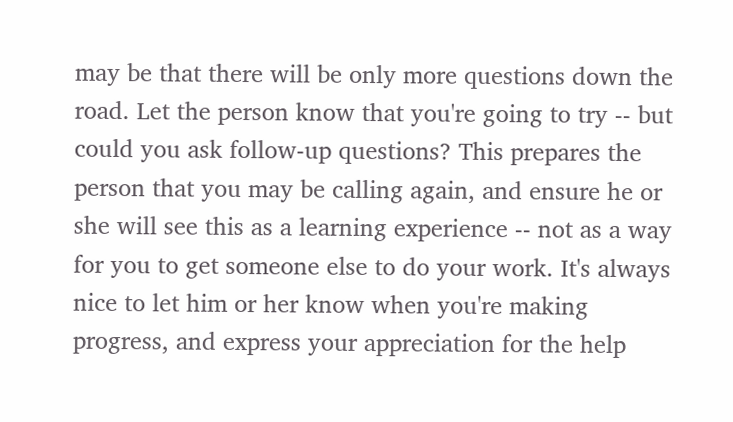may be that there will be only more questions down the road. Let the person know that you're going to try -- but could you ask follow-up questions? This prepares the person that you may be calling again, and ensure he or she will see this as a learning experience -- not as a way for you to get someone else to do your work. It's always nice to let him or her know when you're making progress, and express your appreciation for the help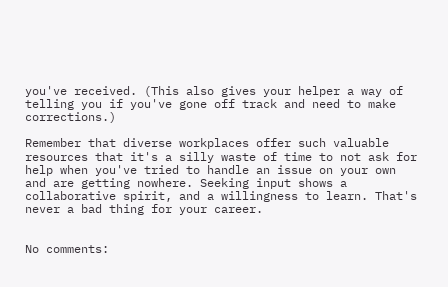you've received. (This also gives your helper a way of telling you if you've gone off track and need to make corrections.)

Remember that diverse workplaces offer such valuable resources that it's a silly waste of time to not ask for help when you've tried to handle an issue on your own and are getting nowhere. Seeking input shows a collaborative spirit, and a willingness to learn. That's never a bad thing for your career.


No comments: